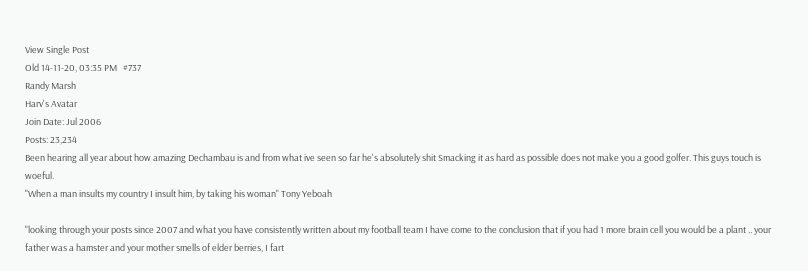View Single Post
Old 14-11-20, 03:35 PM   #737
Randy Marsh
Harv's Avatar
Join Date: Jul 2006
Posts: 23,234
Been hearing all year about how amazing Dechambau is and from what ive seen so far he's absolutely shit Smacking it as hard as possible does not make you a good golfer. This guys touch is woeful.
"When a man insults my country I insult him, by taking his woman" Tony Yeboah

"looking through your posts since 2007 and what you have consistently written about my football team I have come to the conclusion that if you had 1 more brain cell you would be a plant .. your father was a hamster and your mother smells of elder berries, I fart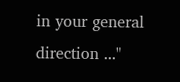in your general direction ..."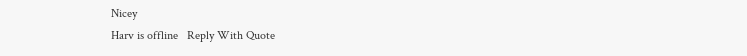Nicey
Harv is offline   Reply With Quote